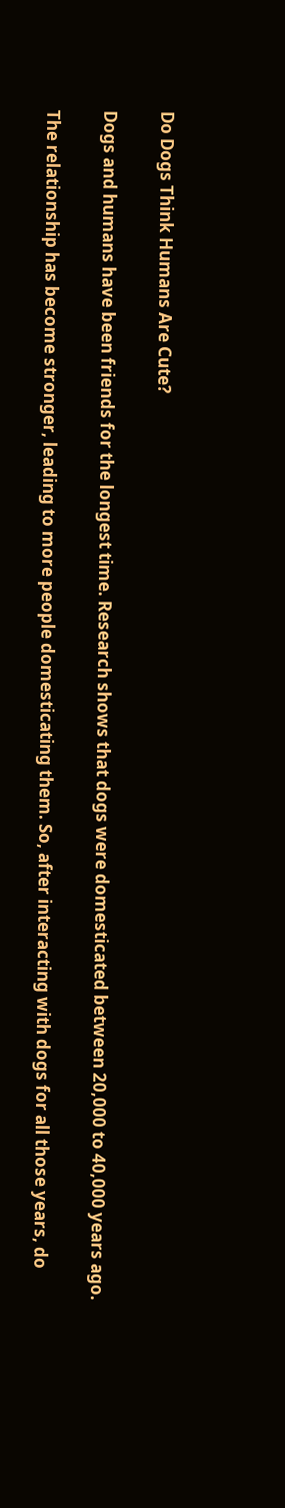Do Dogs Think Humans Are Cute?

Dogs and humans have been friends for the longest time. Research shows that dogs were domesticated between 20,000 to 40,000 years ago.

The relationship has become stronger, leading to more people domesticating them. So, after interacting with dogs for all those years, do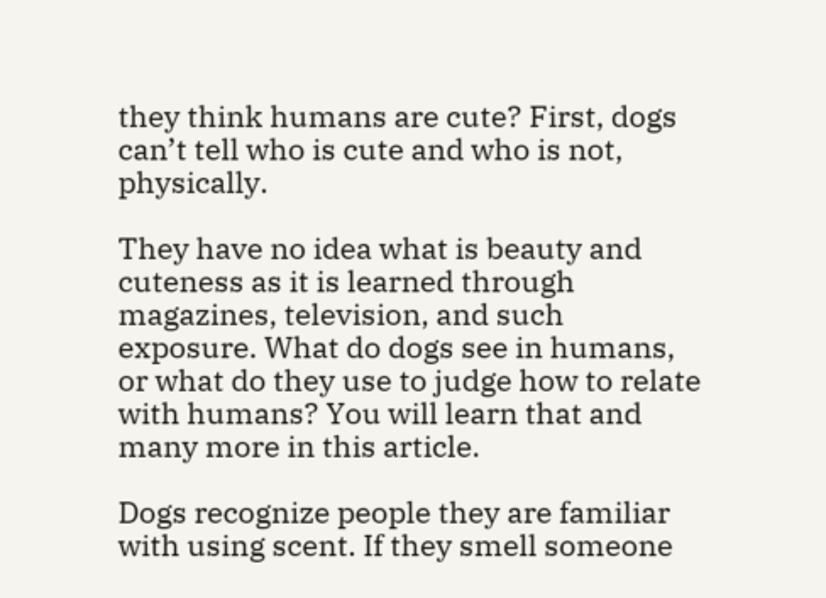they think humans are cute? First, dogs can’t tell who is cute and who is not, physically.

They have no idea what is beauty and cuteness as it is learned through magazines, television, and such exposure. What do dogs see in humans, or what do they use to judge how to relate with humans? You will learn that and many more in this article.

Dogs recognize people they are familiar with using scent. If they smell someone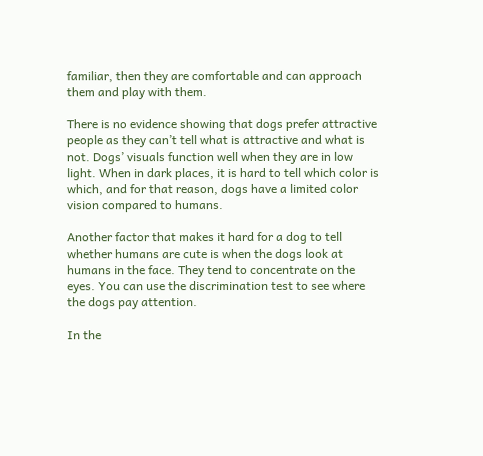familiar, then they are comfortable and can approach them and play with them.

There is no evidence showing that dogs prefer attractive people as they can’t tell what is attractive and what is not. Dogs’ visuals function well when they are in low light. When in dark places, it is hard to tell which color is which, and for that reason, dogs have a limited color vision compared to humans.

Another factor that makes it hard for a dog to tell whether humans are cute is when the dogs look at humans in the face. They tend to concentrate on the eyes. You can use the discrimination test to see where the dogs pay attention.

In the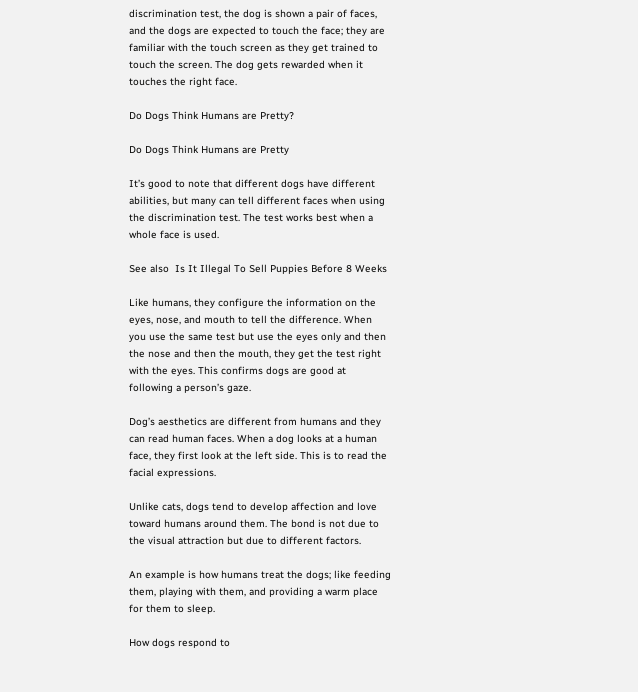discrimination test, the dog is shown a pair of faces, and the dogs are expected to touch the face; they are familiar with the touch screen as they get trained to touch the screen. The dog gets rewarded when it touches the right face.

Do Dogs Think Humans are Pretty?

Do Dogs Think Humans are Pretty

It’s good to note that different dogs have different abilities, but many can tell different faces when using the discrimination test. The test works best when a whole face is used.

See also  Is It Illegal To Sell Puppies Before 8 Weeks

Like humans, they configure the information on the eyes, nose, and mouth to tell the difference. When you use the same test but use the eyes only and then the nose and then the mouth, they get the test right with the eyes. This confirms dogs are good at following a person’s gaze.

Dog’s aesthetics are different from humans and they can read human faces. When a dog looks at a human face, they first look at the left side. This is to read the facial expressions.

Unlike cats, dogs tend to develop affection and love toward humans around them. The bond is not due to the visual attraction but due to different factors.

An example is how humans treat the dogs; like feeding them, playing with them, and providing a warm place for them to sleep.

How dogs respond to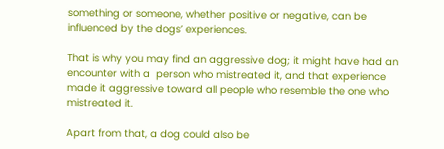something or someone, whether positive or negative, can be influenced by the dogs’ experiences.

That is why you may find an aggressive dog; it might have had an encounter with a  person who mistreated it, and that experience made it aggressive toward all people who resemble the one who mistreated it.

Apart from that, a dog could also be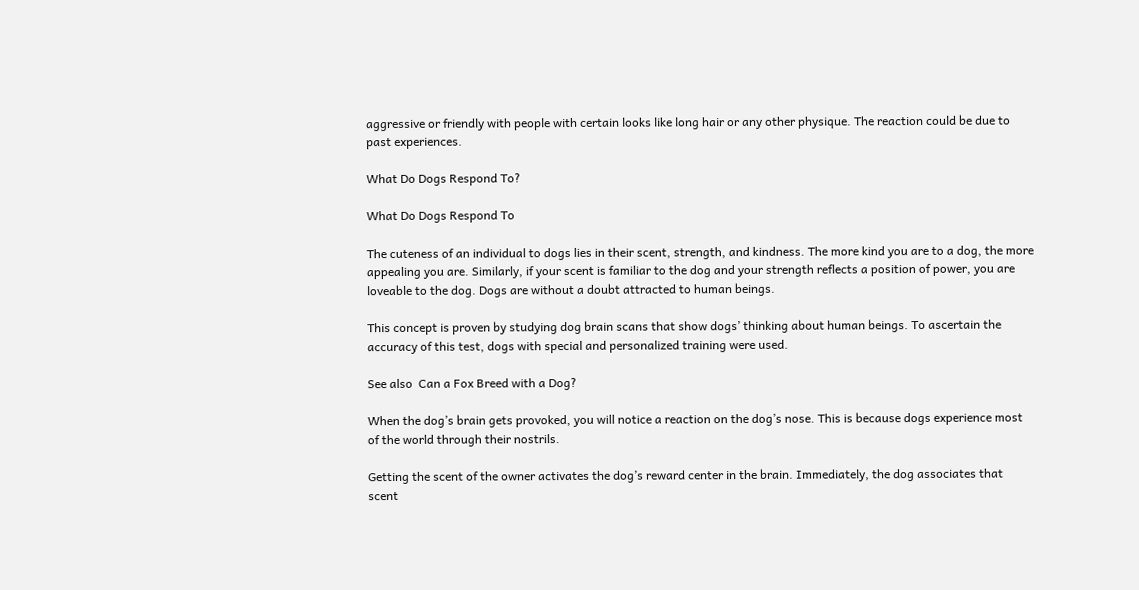aggressive or friendly with people with certain looks like long hair or any other physique. The reaction could be due to past experiences.

What Do Dogs Respond To?

What Do Dogs Respond To

The cuteness of an individual to dogs lies in their scent, strength, and kindness. The more kind you are to a dog, the more appealing you are. Similarly, if your scent is familiar to the dog and your strength reflects a position of power, you are loveable to the dog. Dogs are without a doubt attracted to human beings.

This concept is proven by studying dog brain scans that show dogs’ thinking about human beings. To ascertain the accuracy of this test, dogs with special and personalized training were used.

See also  Can a Fox Breed with a Dog?

When the dog’s brain gets provoked, you will notice a reaction on the dog’s nose. This is because dogs experience most of the world through their nostrils.

Getting the scent of the owner activates the dog’s reward center in the brain. Immediately, the dog associates that scent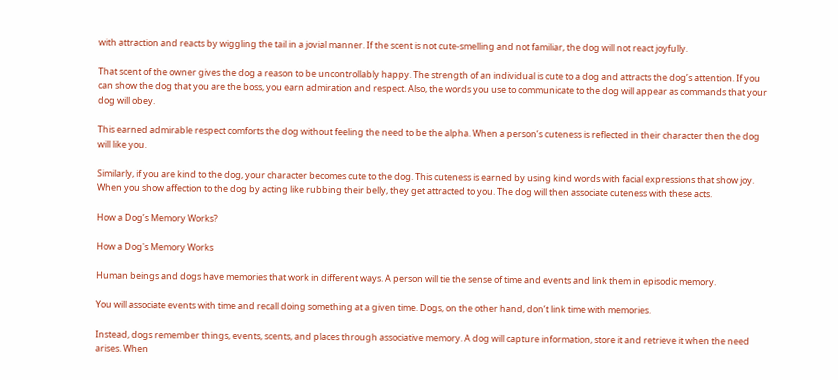with attraction and reacts by wiggling the tail in a jovial manner. If the scent is not cute-smelling and not familiar, the dog will not react joyfully.

That scent of the owner gives the dog a reason to be uncontrollably happy. The strength of an individual is cute to a dog and attracts the dog’s attention. If you can show the dog that you are the boss, you earn admiration and respect. Also, the words you use to communicate to the dog will appear as commands that your dog will obey.

This earned admirable respect comforts the dog without feeling the need to be the alpha. When a person’s cuteness is reflected in their character then the dog will like you.

Similarly, if you are kind to the dog, your character becomes cute to the dog. This cuteness is earned by using kind words with facial expressions that show joy. When you show affection to the dog by acting like rubbing their belly, they get attracted to you. The dog will then associate cuteness with these acts.

How a Dog’s Memory Works?

How a Dog's Memory Works

Human beings and dogs have memories that work in different ways. A person will tie the sense of time and events and link them in episodic memory.

You will associate events with time and recall doing something at a given time. Dogs, on the other hand, don’t link time with memories.

Instead, dogs remember things, events, scents, and places through associative memory. A dog will capture information, store it and retrieve it when the need arises. When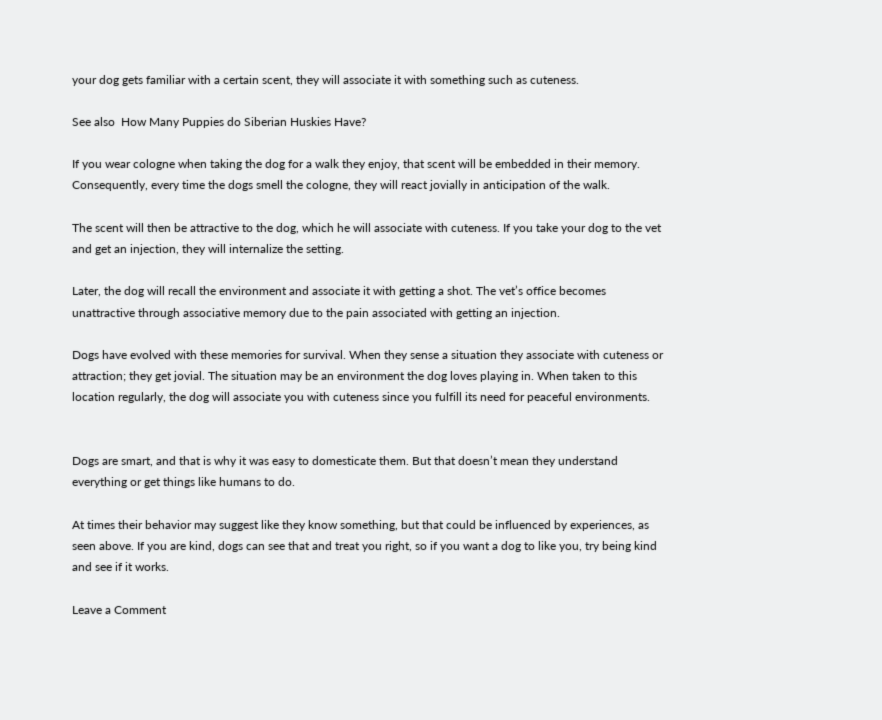your dog gets familiar with a certain scent, they will associate it with something such as cuteness.

See also  How Many Puppies do Siberian Huskies Have?

If you wear cologne when taking the dog for a walk they enjoy, that scent will be embedded in their memory. Consequently, every time the dogs smell the cologne, they will react jovially in anticipation of the walk.

The scent will then be attractive to the dog, which he will associate with cuteness. If you take your dog to the vet and get an injection, they will internalize the setting.

Later, the dog will recall the environment and associate it with getting a shot. The vet’s office becomes unattractive through associative memory due to the pain associated with getting an injection.

Dogs have evolved with these memories for survival. When they sense a situation they associate with cuteness or attraction; they get jovial. The situation may be an environment the dog loves playing in. When taken to this location regularly, the dog will associate you with cuteness since you fulfill its need for peaceful environments.


Dogs are smart, and that is why it was easy to domesticate them. But that doesn’t mean they understand everything or get things like humans to do.

At times their behavior may suggest like they know something, but that could be influenced by experiences, as seen above. If you are kind, dogs can see that and treat you right, so if you want a dog to like you, try being kind and see if it works.

Leave a Comment